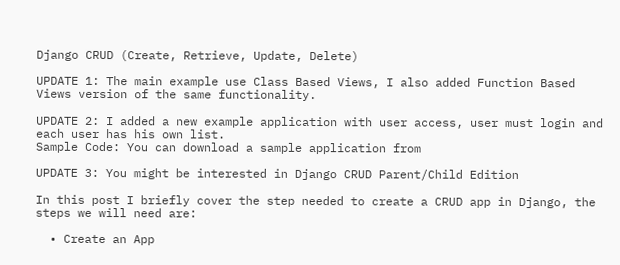Django CRUD (Create, Retrieve, Update, Delete)

UPDATE 1: The main example use Class Based Views, I also added Function Based Views version of the same functionality.

UPDATE 2: I added a new example application with user access, user must login and each user has his own list.
Sample Code: You can download a sample application from

UPDATE 3: You might be interested in Django CRUD Parent/Child Edition

In this post I briefly cover the step needed to create a CRUD app in Django, the steps we will need are:

  • Create an App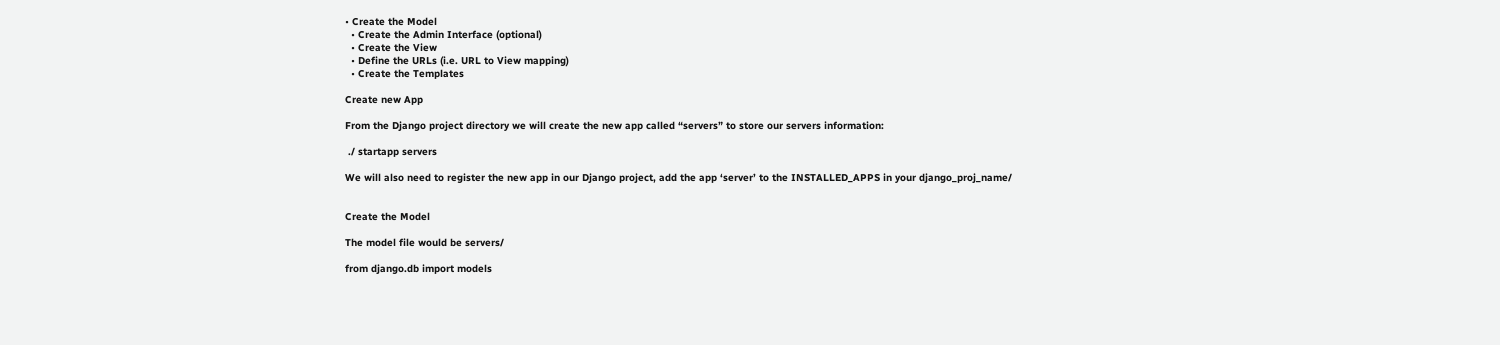• Create the Model
  • Create the Admin Interface (optional)
  • Create the View
  • Define the URLs (i.e. URL to View mapping)
  • Create the Templates

Create new App

From the Django project directory we will create the new app called “servers” to store our servers information:

 ./ startapp servers

We will also need to register the new app in our Django project, add the app ‘server’ to the INSTALLED_APPS in your django_proj_name/


Create the Model

The model file would be servers/

from django.db import models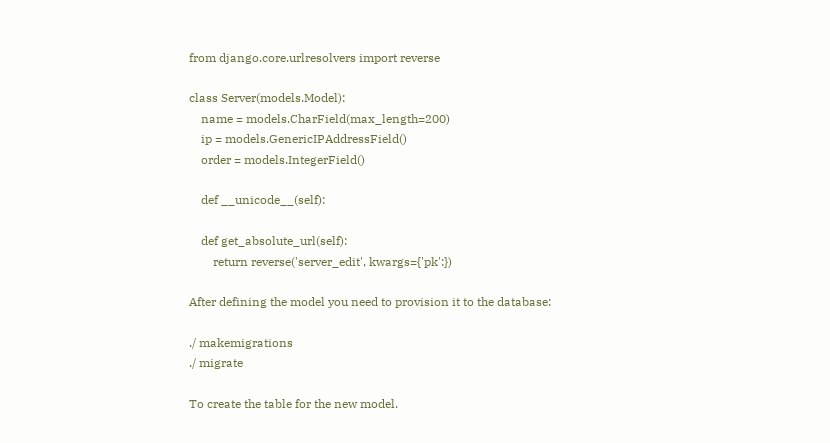from django.core.urlresolvers import reverse

class Server(models.Model):
    name = models.CharField(max_length=200)
    ip = models.GenericIPAddressField()
    order = models.IntegerField()

    def __unicode__(self):

    def get_absolute_url(self):
        return reverse('server_edit', kwargs={'pk':})

After defining the model you need to provision it to the database:

./ makemigrations
./ migrate

To create the table for the new model.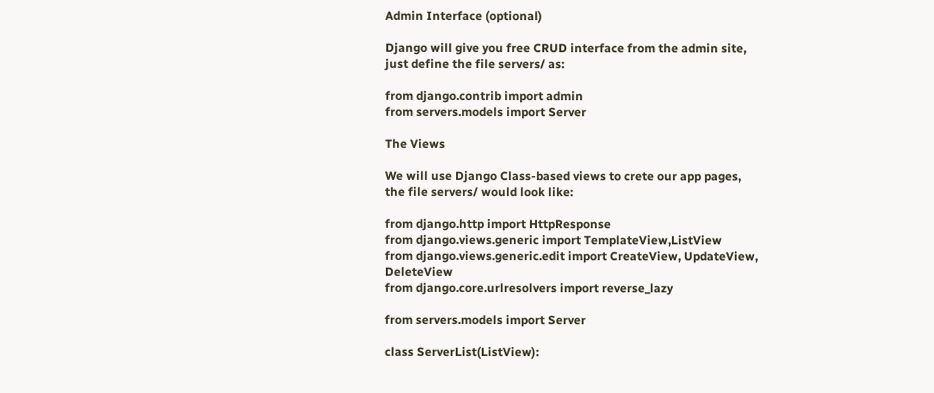Admin Interface (optional)

Django will give you free CRUD interface from the admin site, just define the file servers/ as:

from django.contrib import admin
from servers.models import Server

The Views

We will use Django Class-based views to crete our app pages, the file servers/ would look like:

from django.http import HttpResponse
from django.views.generic import TemplateView,ListView
from django.views.generic.edit import CreateView, UpdateView, DeleteView
from django.core.urlresolvers import reverse_lazy

from servers.models import Server

class ServerList(ListView):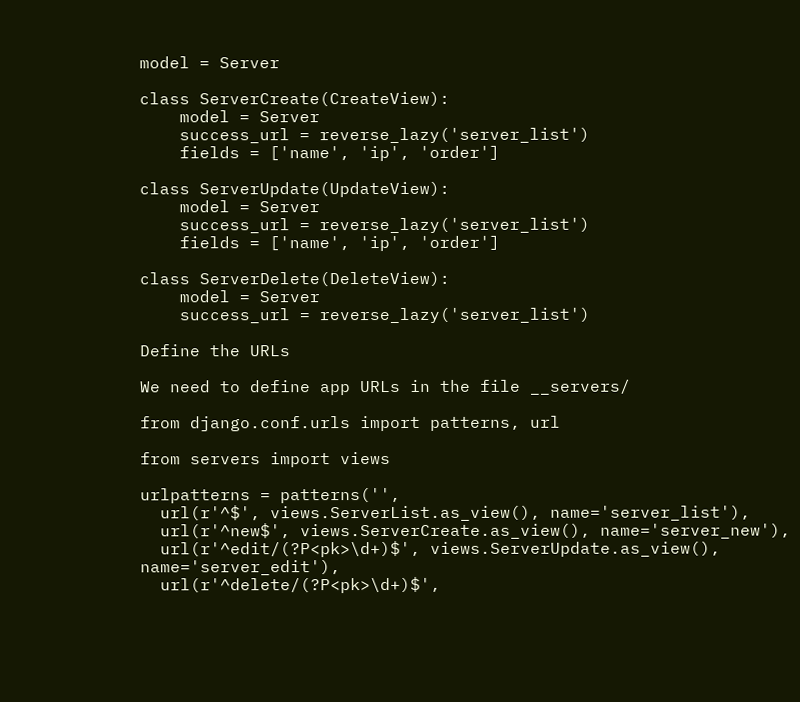model = Server

class ServerCreate(CreateView):
    model = Server
    success_url = reverse_lazy('server_list')
    fields = ['name', 'ip', 'order']

class ServerUpdate(UpdateView):
    model = Server
    success_url = reverse_lazy('server_list')
    fields = ['name', 'ip', 'order']

class ServerDelete(DeleteView):
    model = Server
    success_url = reverse_lazy('server_list')

Define the URLs

We need to define app URLs in the file __servers/

from django.conf.urls import patterns, url

from servers import views

urlpatterns = patterns('',
  url(r'^$', views.ServerList.as_view(), name='server_list'),
  url(r'^new$', views.ServerCreate.as_view(), name='server_new'),
  url(r'^edit/(?P<pk>\d+)$', views.ServerUpdate.as_view(), name='server_edit'),
  url(r'^delete/(?P<pk>\d+)$',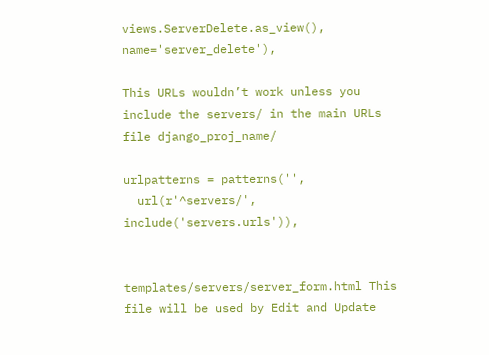views.ServerDelete.as_view(), name='server_delete'),

This URLs wouldn’t work unless you include the servers/ in the main URLs file django_proj_name/

urlpatterns = patterns('',
  url(r'^servers/', include('servers.urls')),


templates/servers/server_form.html This file will be used by Edit and Update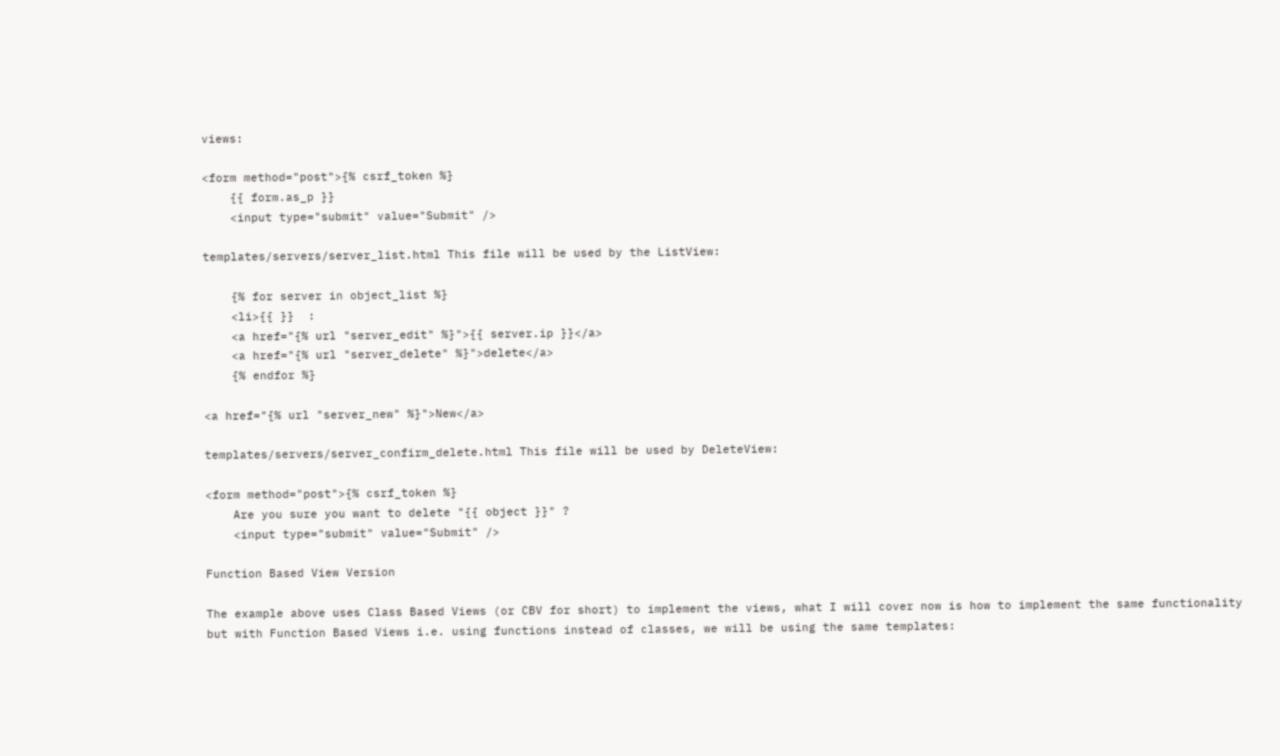views:

<form method="post">{% csrf_token %}
    {{ form.as_p }}
    <input type="submit" value="Submit" />

templates/servers/server_list.html This file will be used by the ListView:

    {% for server in object_list %}
    <li>{{ }}  :
    <a href="{% url "server_edit" %}">{{ server.ip }}</a>
    <a href="{% url "server_delete" %}">delete</a>
    {% endfor %}

<a href="{% url "server_new" %}">New</a>

templates/servers/server_confirm_delete.html This file will be used by DeleteView:

<form method="post">{% csrf_token %}
    Are you sure you want to delete "{{ object }}" ?
    <input type="submit" value="Submit" />

Function Based View Version

The example above uses Class Based Views (or CBV for short) to implement the views, what I will cover now is how to implement the same functionality but with Function Based Views i.e. using functions instead of classes, we will be using the same templates: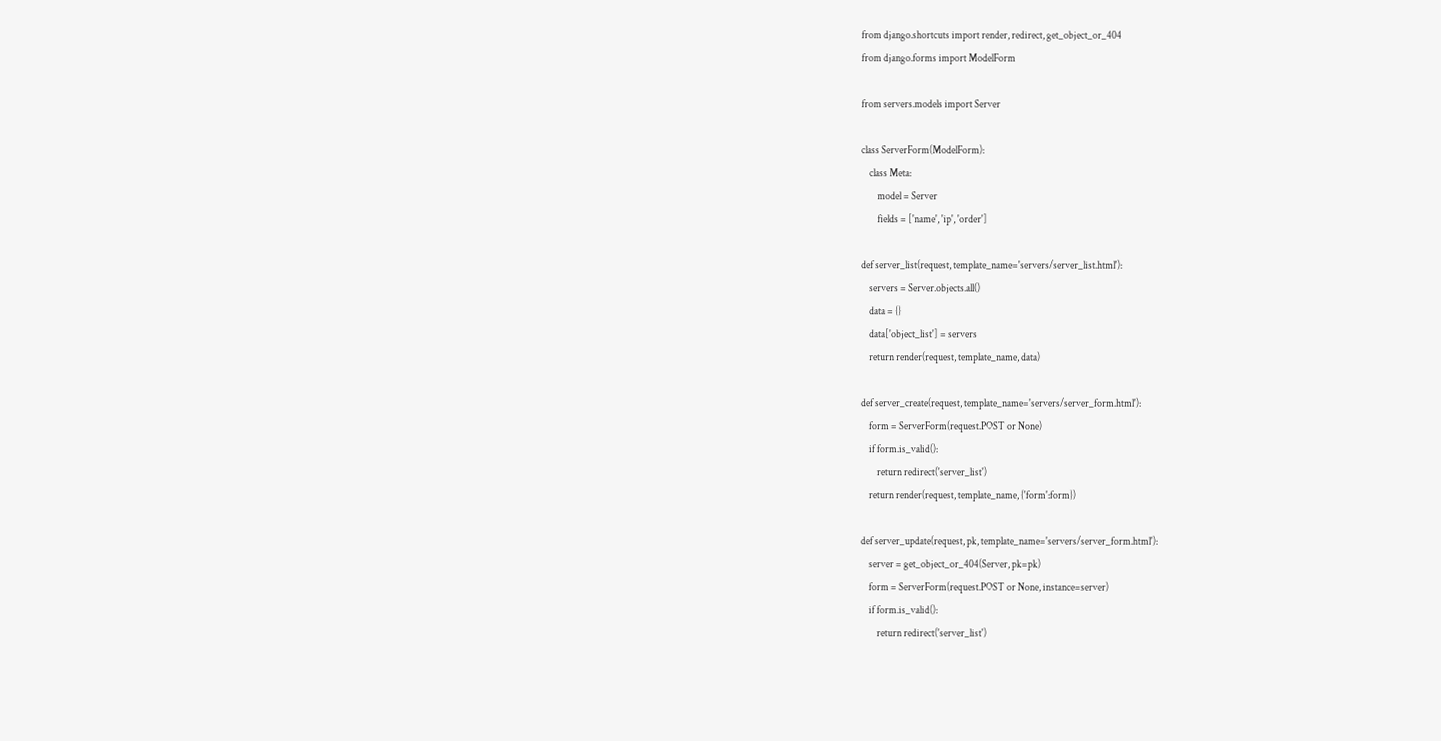from django.shortcuts import render, redirect, get_object_or_404
from django.forms import ModelForm

from servers.models import Server

class ServerForm(ModelForm):
    class Meta:
        model = Server
        fields = ['name', 'ip', 'order']

def server_list(request, template_name='servers/server_list.html'):
    servers = Server.objects.all()
    data = {}
    data['object_list'] = servers
    return render(request, template_name, data)

def server_create(request, template_name='servers/server_form.html'):
    form = ServerForm(request.POST or None)
    if form.is_valid():
        return redirect('server_list')
    return render(request, template_name, {'form':form})

def server_update(request, pk, template_name='servers/server_form.html'):
    server = get_object_or_404(Server, pk=pk)
    form = ServerForm(request.POST or None, instance=server)
    if form.is_valid():
        return redirect('server_list')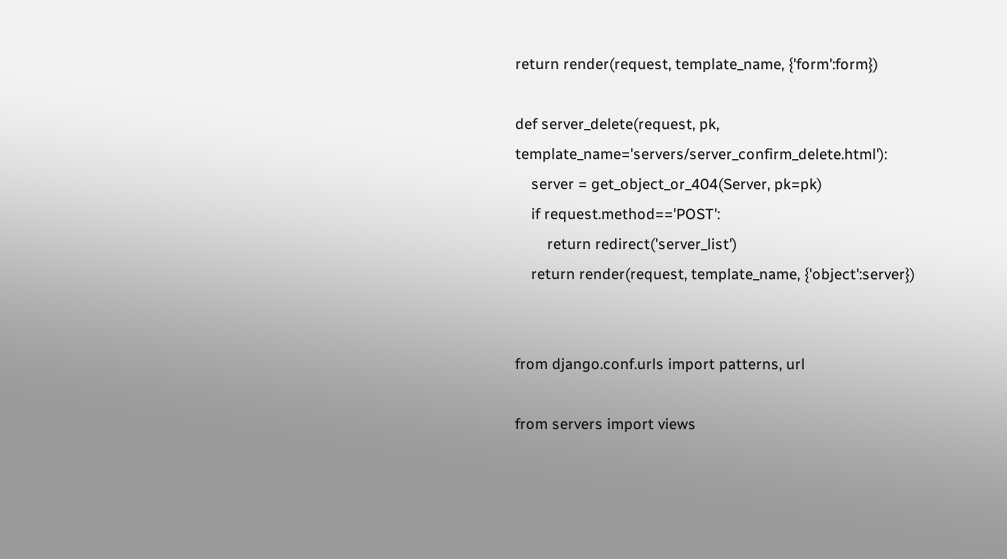return render(request, template_name, {'form':form})

def server_delete(request, pk, template_name='servers/server_confirm_delete.html'):
    server = get_object_or_404(Server, pk=pk)
    if request.method=='POST':
        return redirect('server_list')
    return render(request, template_name, {'object':server})


from django.conf.urls import patterns, url

from servers import views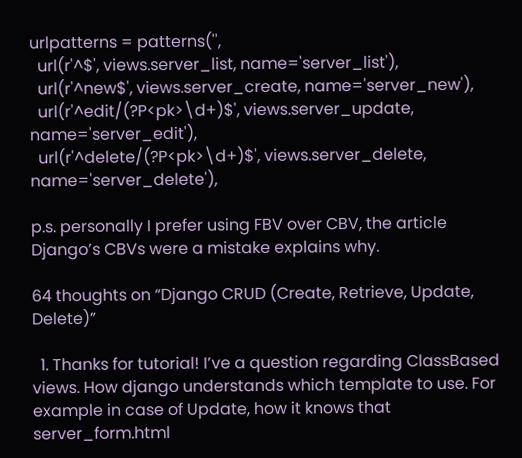urlpatterns = patterns('',
  url(r'^$', views.server_list, name='server_list'),
  url(r'^new$', views.server_create, name='server_new'),
  url(r'^edit/(?P<pk>\d+)$', views.server_update, name='server_edit'),
  url(r'^delete/(?P<pk>\d+)$', views.server_delete, name='server_delete'),

p.s. personally I prefer using FBV over CBV, the article Django’s CBVs were a mistake explains why.

64 thoughts on “Django CRUD (Create, Retrieve, Update, Delete)”

  1. Thanks for tutorial! I’ve a question regarding ClassBased views. How django understands which template to use. For example in case of Update, how it knows that server_form.html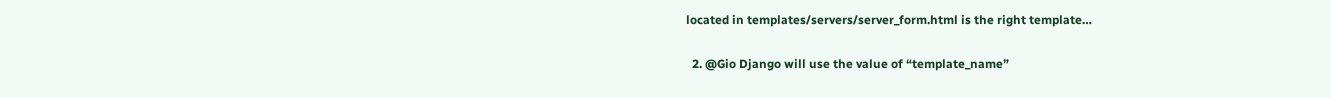located in templates/servers/server_form.html is the right template…

  2. @Gio Django will use the value of “template_name”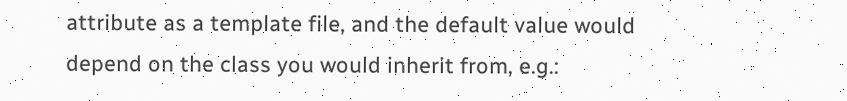attribute as a template file, and the default value would depend on the class you would inherit from, e.g.: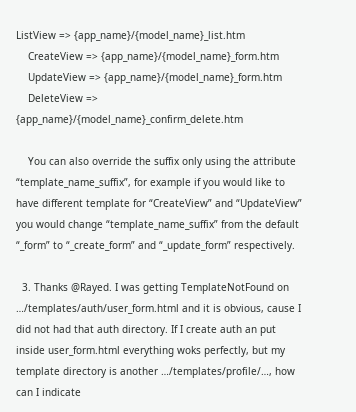ListView => {app_name}/{model_name}_list.htm
    CreateView => {app_name}/{model_name}_form.htm
    UpdateView => {app_name}/{model_name}_form.htm
    DeleteView => {app_name}/{model_name}_confirm_delete.htm

    You can also override the suffix only using the attribute “template_name_suffix”, for example if you would like to have different template for “CreateView” and “UpdateView” you would change “template_name_suffix” from the default “_form” to “_create_form” and “_update_form” respectively.

  3. Thanks @Rayed. I was getting TemplateNotFound on …/templates/auth/user_form.html and it is obvious, cause I did not had that auth directory. If I create auth an put inside user_form.html everything woks perfectly, but my template directory is another …/templates/profile/…, how can I indicate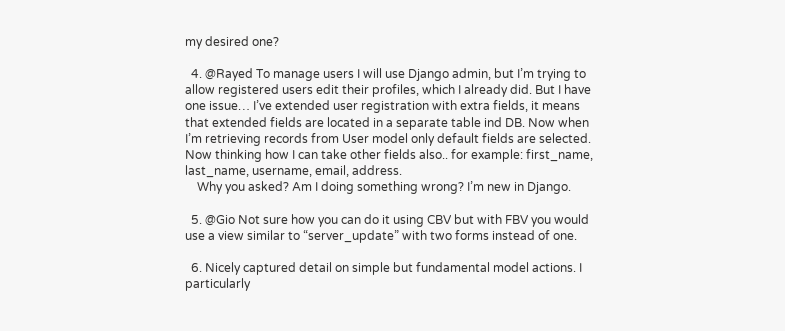my desired one?

  4. @Rayed To manage users I will use Django admin, but I’m trying to allow registered users edit their profiles, which I already did. But I have one issue… I’ve extended user registration with extra fields, it means that extended fields are located in a separate table ind DB. Now when I’m retrieving records from User model only default fields are selected. Now thinking how I can take other fields also.. for example: first_name, last_name, username, email, address.
    Why you asked? Am I doing something wrong? I’m new in Django.

  5. @Gio Not sure how you can do it using CBV but with FBV you would use a view similar to “server_update” with two forms instead of one.

  6. Nicely captured detail on simple but fundamental model actions. I particularly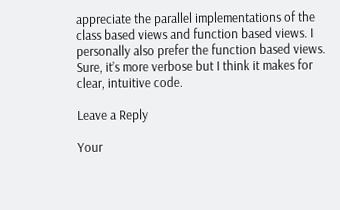appreciate the parallel implementations of the class based views and function based views. I personally also prefer the function based views. Sure, it’s more verbose but I think it makes for clear, intuitive code.

Leave a Reply

Your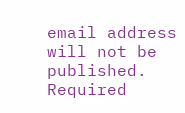email address will not be published. Required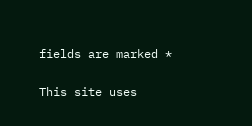fields are marked *

This site uses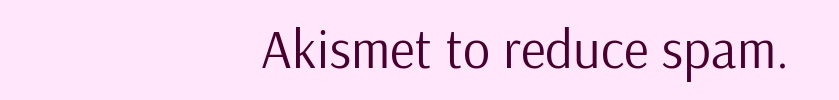Akismet to reduce spam.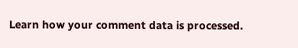Learn how your comment data is processed.